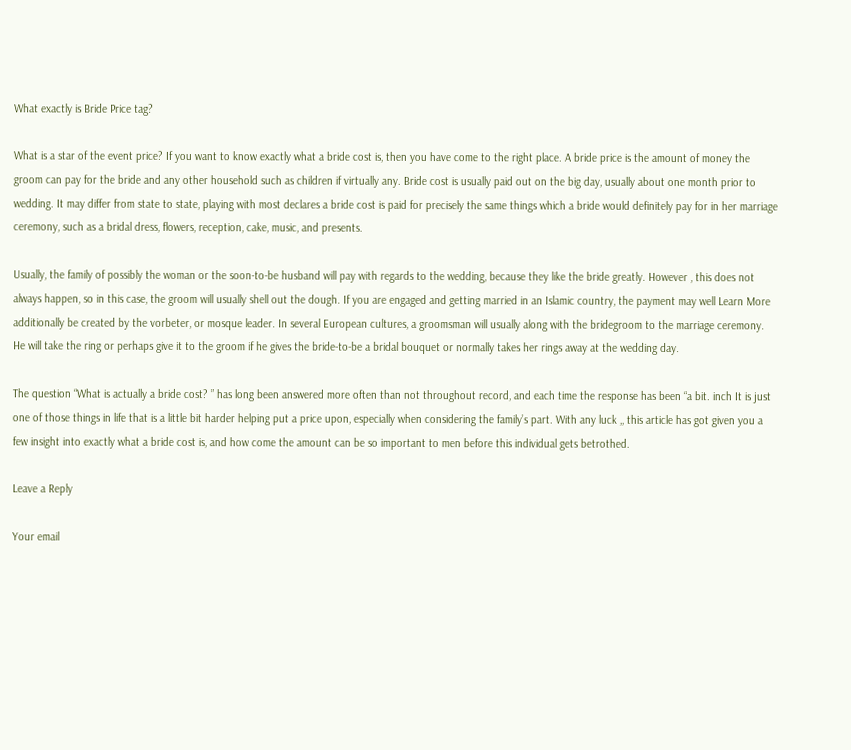What exactly is Bride Price tag?

What is a star of the event price? If you want to know exactly what a bride cost is, then you have come to the right place. A bride price is the amount of money the groom can pay for the bride and any other household such as children if virtually any. Bride cost is usually paid out on the big day, usually about one month prior to wedding. It may differ from state to state, playing with most declares a bride cost is paid for precisely the same things which a bride would definitely pay for in her marriage ceremony, such as a bridal dress, flowers, reception, cake, music, and presents.

Usually, the family of possibly the woman or the soon-to-be husband will pay with regards to the wedding, because they like the bride greatly. However , this does not always happen, so in this case, the groom will usually shell out the dough. If you are engaged and getting married in an Islamic country, the payment may well Learn More additionally be created by the vorbeter, or mosque leader. In several European cultures, a groomsman will usually along with the bridegroom to the marriage ceremony. He will take the ring or perhaps give it to the groom if he gives the bride-to-be a bridal bouquet or normally takes her rings away at the wedding day.

The question “What is actually a bride cost? ” has long been answered more often than not throughout record, and each time the response has been “a bit. inch It is just one of those things in life that is a little bit harder helping put a price upon, especially when considering the family’s part. With any luck ,, this article has got given you a few insight into exactly what a bride cost is, and how come the amount can be so important to men before this individual gets betrothed.

Leave a Reply

Your email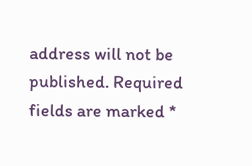address will not be published. Required fields are marked *